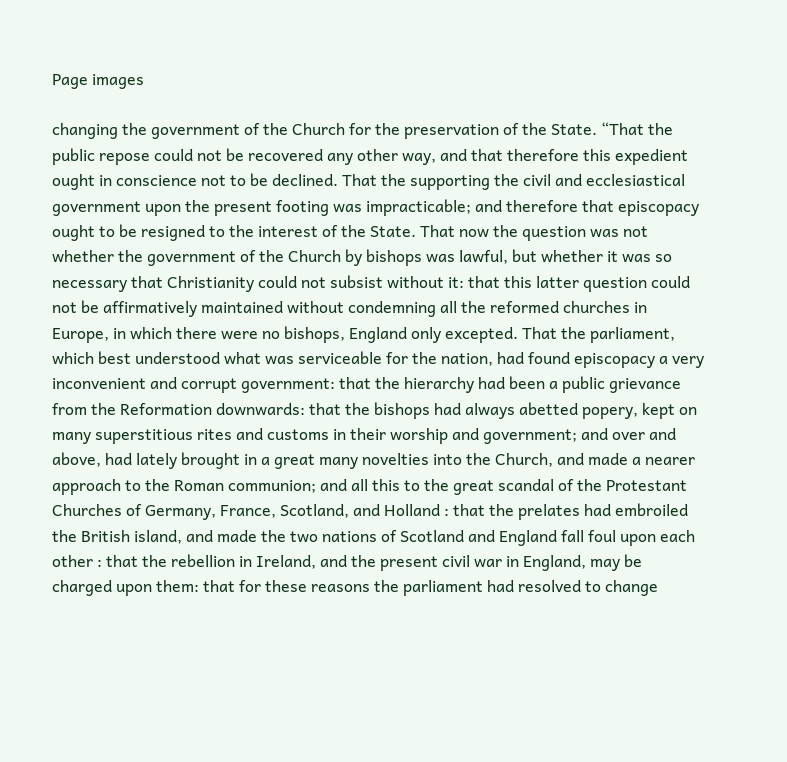Page images

changing the government of the Church for the preservation of the State. “That the public repose could not be recovered any other way, and that therefore this expedient ought in conscience not to be declined. That the supporting the civil and ecclesiastical government upon the present footing was impracticable; and therefore that episcopacy ought to be resigned to the interest of the State. That now the question was not whether the government of the Church by bishops was lawful, but whether it was so necessary that Christianity could not subsist without it: that this latter question could not be affirmatively maintained without condemning all the reformed churches in Europe, in which there were no bishops, England only excepted. That the parliament, which best understood what was serviceable for the nation, had found episcopacy a very inconvenient and corrupt government: that the hierarchy had been a public grievance from the Reformation downwards: that the bishops had always abetted popery, kept on many superstitious rites and customs in their worship and government; and over and above, had lately brought in a great many novelties into the Church, and made a nearer approach to the Roman communion; and all this to the great scandal of the Protestant Churches of Germany, France, Scotland, and Holland : that the prelates had embroiled the British island, and made the two nations of Scotland and England fall foul upon each other : that the rebellion in Ireland, and the present civil war in England, may be charged upon them: that for these reasons the parliament had resolved to change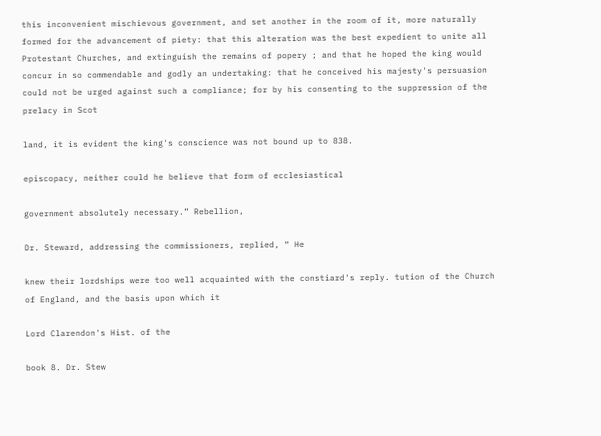this inconvenient mischievous government, and set another in the room of it, more naturally formed for the advancement of piety: that this alteration was the best expedient to unite all Protestant Churches, and extinguish the remains of popery ; and that he hoped the king would concur in so commendable and godly an undertaking: that he conceived his majesty's persuasion could not be urged against such a compliance; for by his consenting to the suppression of the prelacy in Scot

land, it is evident the king's conscience was not bound up to 838.

episcopacy, neither could he believe that form of ecclesiastical

government absolutely necessary.” Rebellion,

Dr. Steward, addressing the commissioners, replied, “ He

knew their lordships were too well acquainted with the constiard's reply. tution of the Church of England, and the basis upon which it

Lord Clarendon's Hist. of the

book 8. Dr. Stew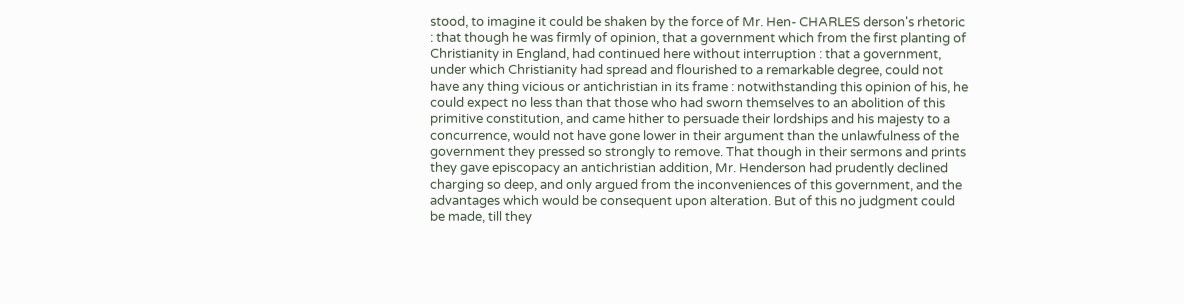stood, to imagine it could be shaken by the force of Mr. Hen- CHARLES derson's rhetoric : that though he was firmly of opinion, that a government which from the first planting of Christianity in England, had continued here without interruption : that a government, under which Christianity had spread and flourished to a remarkable degree, could not have any thing vicious or antichristian in its frame : notwithstanding this opinion of his, he could expect no less than that those who had sworn themselves to an abolition of this primitive constitution, and came hither to persuade their lordships and his majesty to a concurrence, would not have gone lower in their argument than the unlawfulness of the government they pressed so strongly to remove. That though in their sermons and prints they gave episcopacy an antichristian addition, Mr. Henderson had prudently declined charging so deep, and only argued from the inconveniences of this government, and the advantages which would be consequent upon alteration. But of this no judgment could be made, till they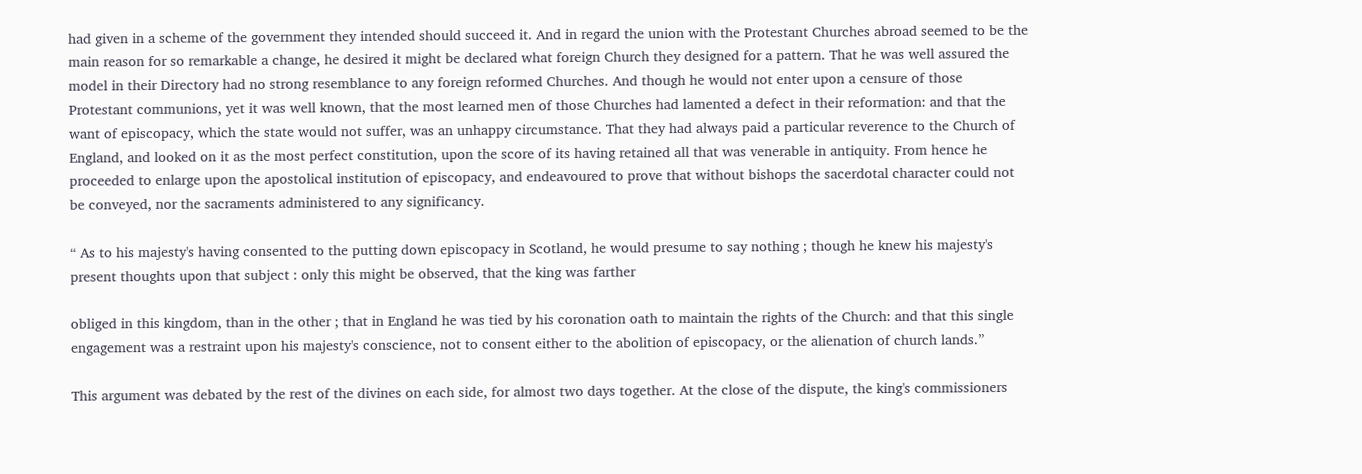had given in a scheme of the government they intended should succeed it. And in regard the union with the Protestant Churches abroad seemed to be the main reason for so remarkable a change, he desired it might be declared what foreign Church they designed for a pattern. That he was well assured the model in their Directory had no strong resemblance to any foreign reformed Churches. And though he would not enter upon a censure of those Protestant communions, yet it was well known, that the most learned men of those Churches had lamented a defect in their reformation: and that the want of episcopacy, which the state would not suffer, was an unhappy circumstance. That they had always paid a particular reverence to the Church of England, and looked on it as the most perfect constitution, upon the score of its having retained all that was venerable in antiquity. From hence he proceeded to enlarge upon the apostolical institution of episcopacy, and endeavoured to prove that without bishops the sacerdotal character could not be conveyed, nor the sacraments administered to any significancy.

“ As to his majesty's having consented to the putting down episcopacy in Scotland, he would presume to say nothing ; though he knew his majesty's present thoughts upon that subject : only this might be observed, that the king was farther

obliged in this kingdom, than in the other ; that in England he was tied by his coronation oath to maintain the rights of the Church: and that this single engagement was a restraint upon his majesty's conscience, not to consent either to the abolition of episcopacy, or the alienation of church lands.”

This argument was debated by the rest of the divines on each side, for almost two days together. At the close of the dispute, the king's commissioners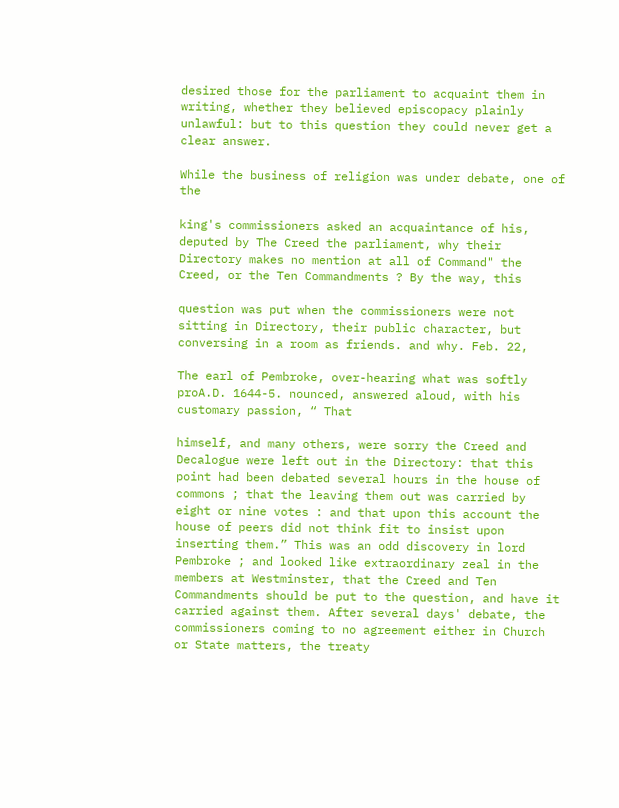desired those for the parliament to acquaint them in writing, whether they believed episcopacy plainly unlawful: but to this question they could never get a clear answer.

While the business of religion was under debate, one of the

king's commissioners asked an acquaintance of his, deputed by The Creed the parliament, why their Directory makes no mention at all of Command" the Creed, or the Ten Commandments ? By the way, this

question was put when the commissioners were not sitting in Directory, their public character, but conversing in a room as friends. and why. Feb. 22,

The earl of Pembroke, over-hearing what was softly proA.D. 1644-5. nounced, answered aloud, with his customary passion, “ That

himself, and many others, were sorry the Creed and Decalogue were left out in the Directory: that this point had been debated several hours in the house of commons ; that the leaving them out was carried by eight or nine votes : and that upon this account the house of peers did not think fit to insist upon inserting them.” This was an odd discovery in lord Pembroke ; and looked like extraordinary zeal in the members at Westminster, that the Creed and Ten Commandments should be put to the question, and have it carried against them. After several days' debate, the commissioners coming to no agreement either in Church or State matters, the treaty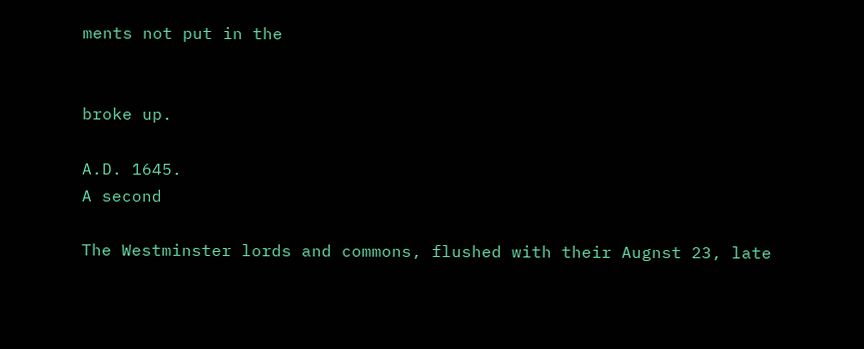ments not put in the


broke up.

A.D. 1645.
A second

The Westminster lords and commons, flushed with their Augnst 23, late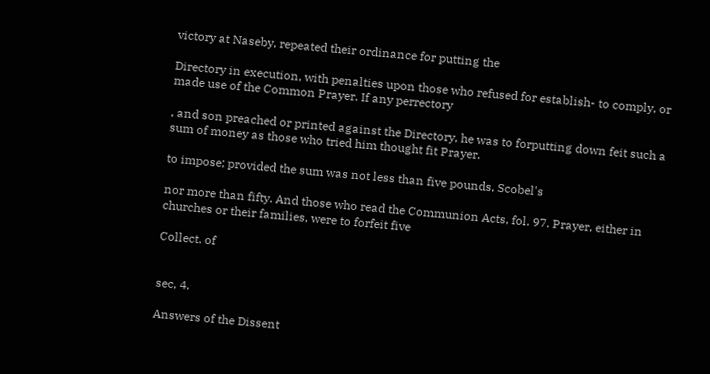victory at Naseby, repeated their ordinance for putting the

Directory in execution, with penalties upon those who refused for establish- to comply, or made use of the Common Prayer. If any perrectory

, and son preached or printed against the Directory, he was to forputting down feit such a sum of money as those who tried him thought fit Prayer.

to impose; provided the sum was not less than five pounds, Scobel's

nor more than fifty. And those who read the Communion Acts, fol. 97. Prayer, either in churches or their families, were to forfeit five

Collect. of


sec, 4.

Answers of the Dissent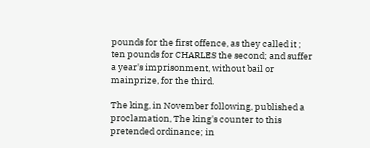pounds for the first offence, as they called it ; ten pounds for CHARLES the second; and suffer a year's imprisonment, without bail or mainprize, for the third.

The king, in November following, published a proclamation, The king's counter to this pretended ordinance; in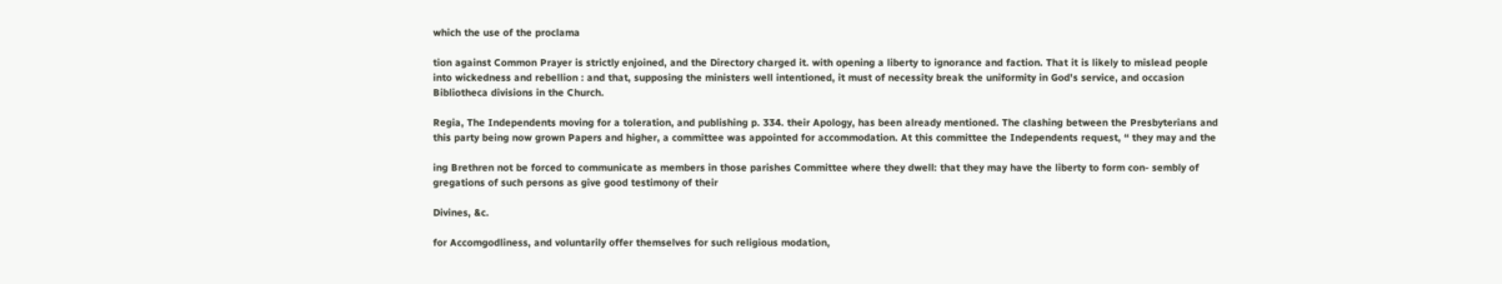which the use of the proclama

tion against Common Prayer is strictly enjoined, and the Directory charged it. with opening a liberty to ignorance and faction. That it is likely to mislead people into wickedness and rebellion : and that, supposing the ministers well intentioned, it must of necessity break the uniformity in God's service, and occasion Bibliotheca divisions in the Church.

Regia, The Independents moving for a toleration, and publishing p. 334. their Apology, has been already mentioned. The clashing between the Presbyterians and this party being now grown Papers and higher, a committee was appointed for accommodation. At this committee the Independents request, “ they may and the

ing Brethren not be forced to communicate as members in those parishes Committee where they dwell: that they may have the liberty to form con- sembly of gregations of such persons as give good testimony of their

Divines, &c.

for Accomgodliness, and voluntarily offer themselves for such religious modation,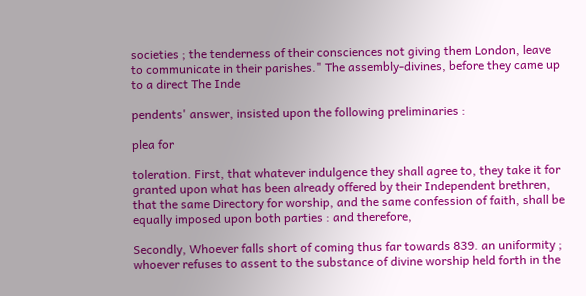societies ; the tenderness of their consciences not giving them London, leave to communicate in their parishes." The assembly-divines, before they came up to a direct The Inde

pendents' answer, insisted upon the following preliminaries :

plea for

toleration. First, that whatever indulgence they shall agree to, they take it for granted upon what has been already offered by their Independent brethren, that the same Directory for worship, and the same confession of faith, shall be equally imposed upon both parties : and therefore,

Secondly, Whoever falls short of coming thus far towards 839. an uniformity ; whoever refuses to assent to the substance of divine worship held forth in the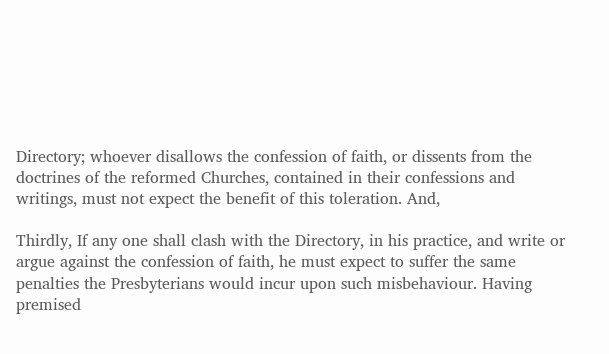Directory; whoever disallows the confession of faith, or dissents from the doctrines of the reformed Churches, contained in their confessions and writings, must not expect the benefit of this toleration. And,

Thirdly, If any one shall clash with the Directory, in his practice, and write or argue against the confession of faith, he must expect to suffer the same penalties the Presbyterians would incur upon such misbehaviour. Having premised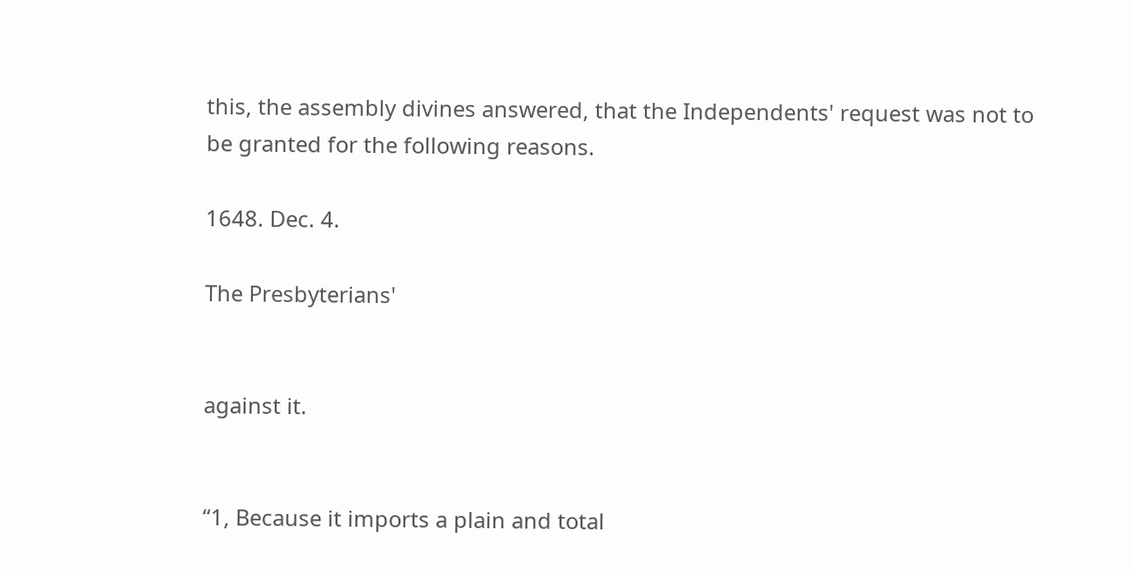this, the assembly divines answered, that the Independents' request was not to be granted for the following reasons.

1648. Dec. 4.

The Presbyterians'


against it.


“1, Because it imports a plain and total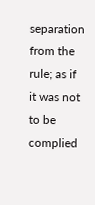separation from the rule; as if it was not to be complied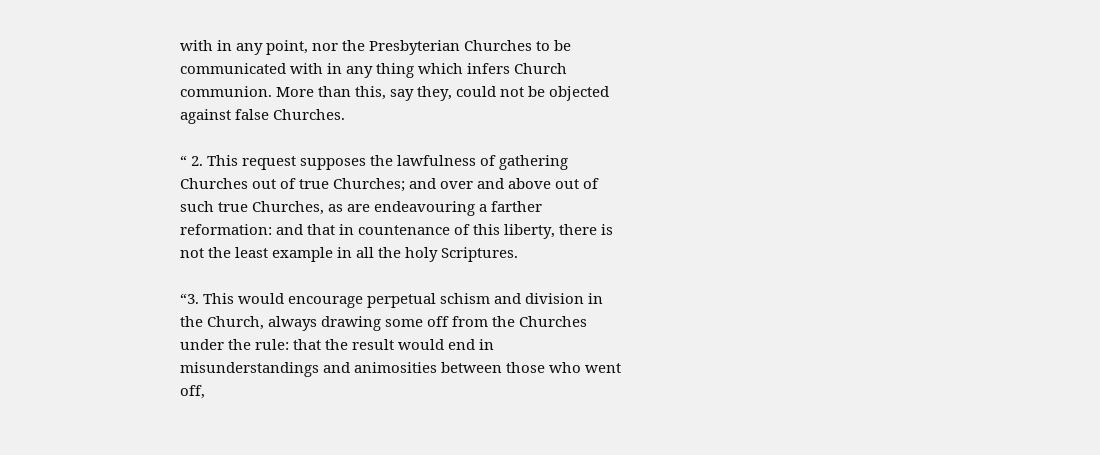with in any point, nor the Presbyterian Churches to be communicated with in any thing which infers Church communion. More than this, say they, could not be objected against false Churches.

“ 2. This request supposes the lawfulness of gathering Churches out of true Churches; and over and above out of such true Churches, as are endeavouring a farther reformation: and that in countenance of this liberty, there is not the least example in all the holy Scriptures.

“3. This would encourage perpetual schism and division in the Church, always drawing some off from the Churches under the rule: that the result would end in misunderstandings and animosities between those who went off,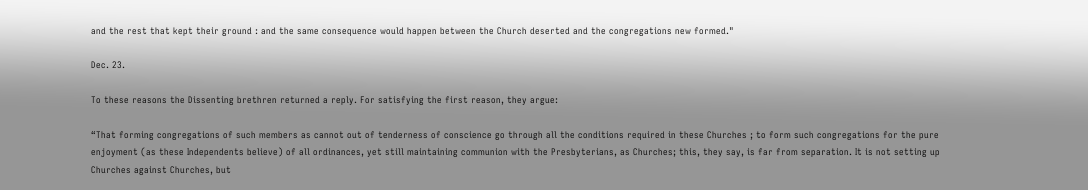and the rest that kept their ground : and the same consequence would happen between the Church deserted and the congregations new formed."

Dec. 23.

To these reasons the Dissenting brethren returned a reply. For satisfying the first reason, they argue:

“That forming congregations of such members as cannot out of tenderness of conscience go through all the conditions required in these Churches ; to form such congregations for the pure enjoyment (as these Independents believe) of all ordinances, yet still maintaining communion with the Presbyterians, as Churches; this, they say, is far from separation. It is not setting up Churches against Churches, but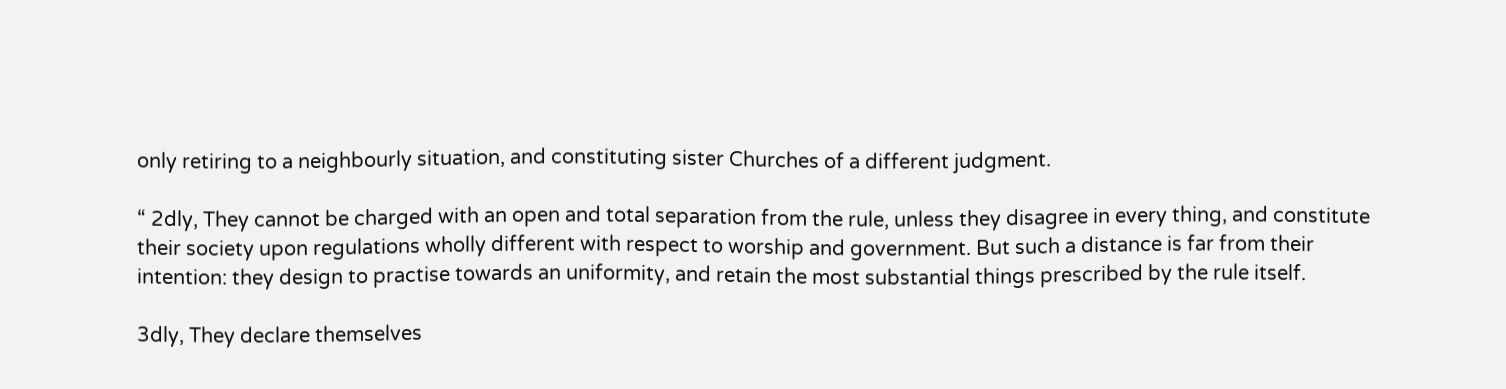only retiring to a neighbourly situation, and constituting sister Churches of a different judgment.

“ 2dly, They cannot be charged with an open and total separation from the rule, unless they disagree in every thing, and constitute their society upon regulations wholly different with respect to worship and government. But such a distance is far from their intention: they design to practise towards an uniformity, and retain the most substantial things prescribed by the rule itself.

3dly, They declare themselves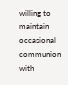willing to maintain occasional communion with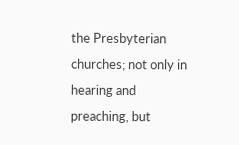the Presbyterian churches; not only in hearing and preaching, but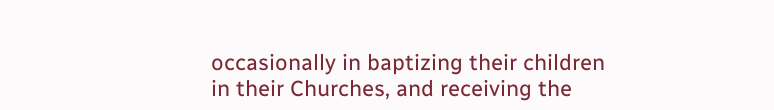occasionally in baptizing their children in their Churches, and receiving the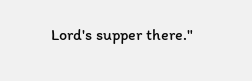Lord's supper there."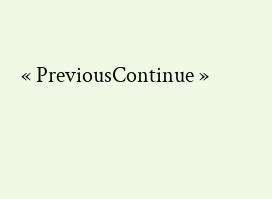« PreviousContinue »